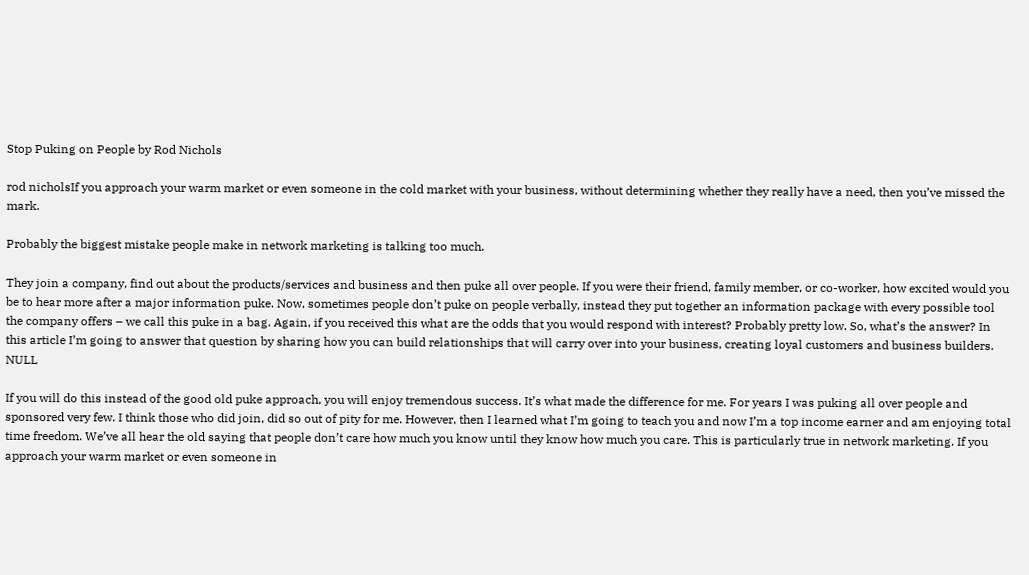Stop Puking on People by Rod Nichols

rod nicholsIf you approach your warm market or even someone in the cold market with your business, without determining whether they really have a need, then you’ve missed the mark.

Probably the biggest mistake people make in network marketing is talking too much.

They join a company, find out about the products/services and business and then puke all over people. If you were their friend, family member, or co-worker, how excited would you be to hear more after a major information puke. Now, sometimes people don’t puke on people verbally, instead they put together an information package with every possible tool the company offers – we call this puke in a bag. Again, if you received this what are the odds that you would respond with interest? Probably pretty low. So, what’s the answer? In this article I’m going to answer that question by sharing how you can build relationships that will carry over into your business, creating loyal customers and business builders.  NULL

If you will do this instead of the good old puke approach, you will enjoy tremendous success. It’s what made the difference for me. For years I was puking all over people and sponsored very few. I think those who did join, did so out of pity for me. However, then I learned what I’m going to teach you and now I’m a top income earner and am enjoying total time freedom. We’ve all hear the old saying that people don’t care how much you know until they know how much you care. This is particularly true in network marketing. If you approach your warm market or even someone in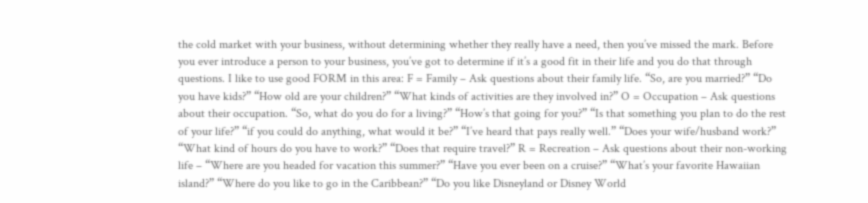the cold market with your business, without determining whether they really have a need, then you’ve missed the mark. Before you ever introduce a person to your business, you’ve got to determine if it’s a good fit in their life and you do that through questions. I like to use good FORM in this area: F = Family – Ask questions about their family life. “So, are you married?” “Do you have kids?” “How old are your children?” “What kinds of activities are they involved in?” O = Occupation – Ask questions about their occupation. “So, what do you do for a living?” “How’s that going for you?” “Is that something you plan to do the rest of your life?” “if you could do anything, what would it be?” “I’ve heard that pays really well.” “Does your wife/husband work?” “What kind of hours do you have to work?” “Does that require travel?” R = Recreation – Ask questions about their non-working life – “Where are you headed for vacation this summer?” “Have you ever been on a cruise?” “What’s your favorite Hawaiian island?” “Where do you like to go in the Caribbean?” “Do you like Disneyland or Disney World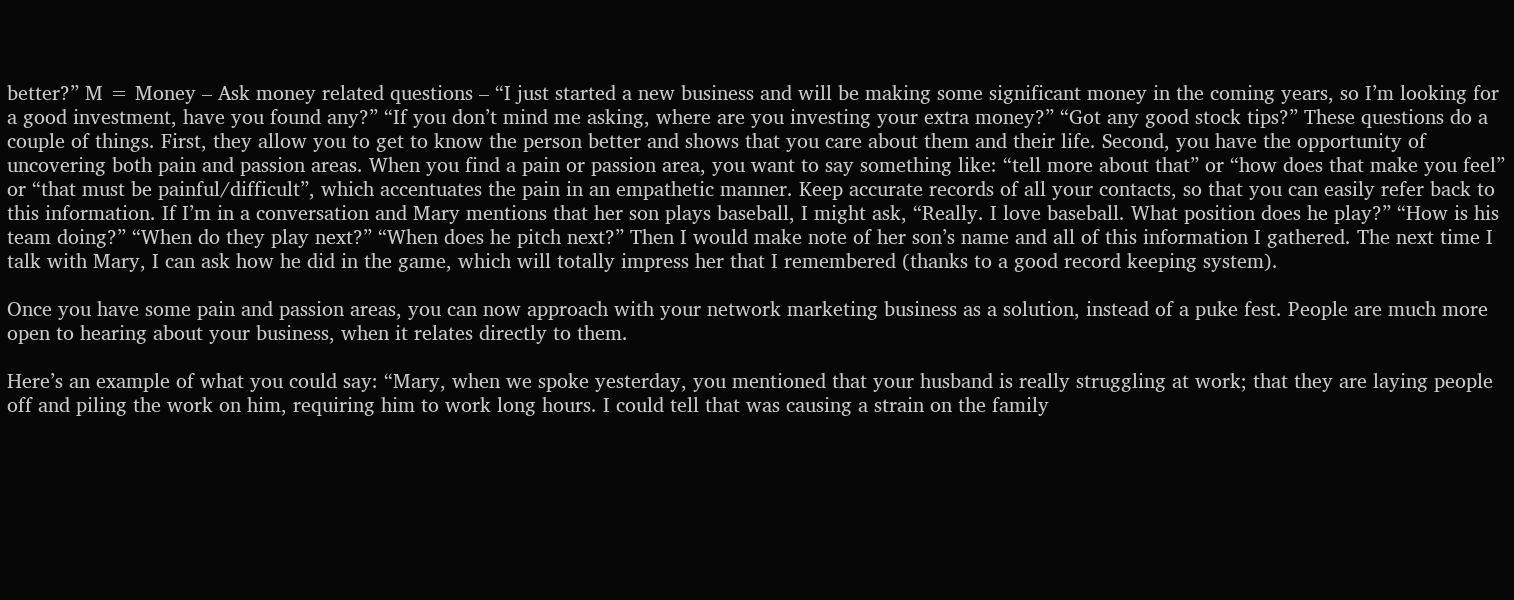better?” M = Money – Ask money related questions – “I just started a new business and will be making some significant money in the coming years, so I’m looking for a good investment, have you found any?” “If you don’t mind me asking, where are you investing your extra money?” “Got any good stock tips?” These questions do a couple of things. First, they allow you to get to know the person better and shows that you care about them and their life. Second, you have the opportunity of uncovering both pain and passion areas. When you find a pain or passion area, you want to say something like: “tell more about that” or “how does that make you feel” or “that must be painful/difficult”, which accentuates the pain in an empathetic manner. Keep accurate records of all your contacts, so that you can easily refer back to this information. If I’m in a conversation and Mary mentions that her son plays baseball, I might ask, “Really. I love baseball. What position does he play?” “How is his team doing?” “When do they play next?” “When does he pitch next?” Then I would make note of her son’s name and all of this information I gathered. The next time I talk with Mary, I can ask how he did in the game, which will totally impress her that I remembered (thanks to a good record keeping system).

Once you have some pain and passion areas, you can now approach with your network marketing business as a solution, instead of a puke fest. People are much more open to hearing about your business, when it relates directly to them.

Here’s an example of what you could say: “Mary, when we spoke yesterday, you mentioned that your husband is really struggling at work; that they are laying people off and piling the work on him, requiring him to work long hours. I could tell that was causing a strain on the family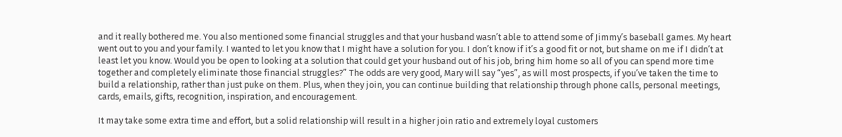and it really bothered me. You also mentioned some financial struggles and that your husband wasn’t able to attend some of Jimmy’s baseball games. My heart went out to you and your family. I wanted to let you know that I might have a solution for you. I don’t know if it’s a good fit or not, but shame on me if I didn’t at least let you know. Would you be open to looking at a solution that could get your husband out of his job, bring him home so all of you can spend more time together and completely eliminate those financial struggles?” The odds are very good, Mary will say “yes”, as will most prospects, if you’ve taken the time to build a relationship, rather than just puke on them. Plus, when they join, you can continue building that relationship through phone calls, personal meetings, cards, emails, gifts, recognition, inspiration, and encouragement.

It may take some extra time and effort, but a solid relationship will result in a higher join ratio and extremely loyal customers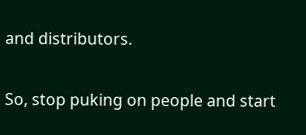and distributors.

So, stop puking on people and start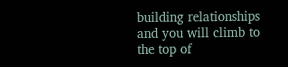building relationships and you will climb to the top of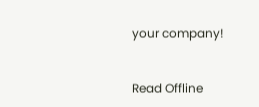your company!


Read Offline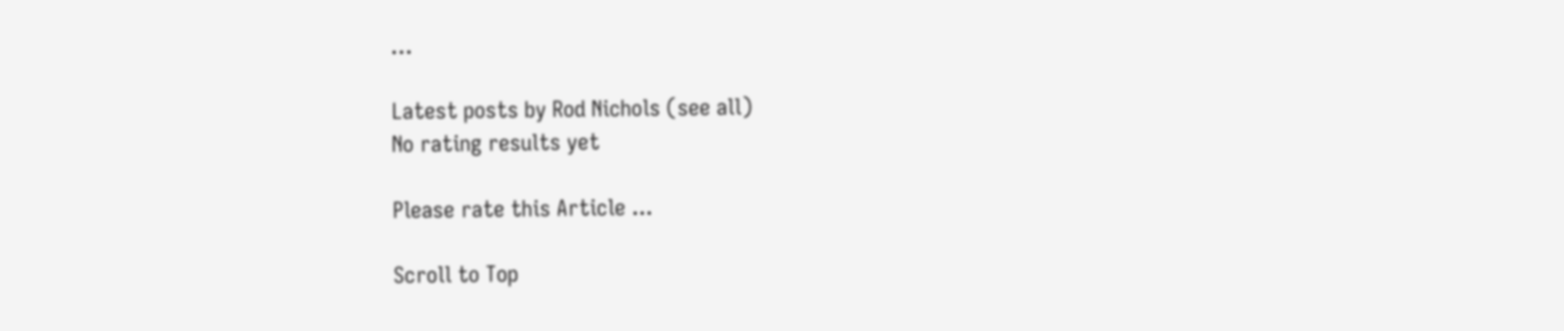…

Latest posts by Rod Nichols (see all)
No rating results yet

Please rate this Article ...

Scroll to Top